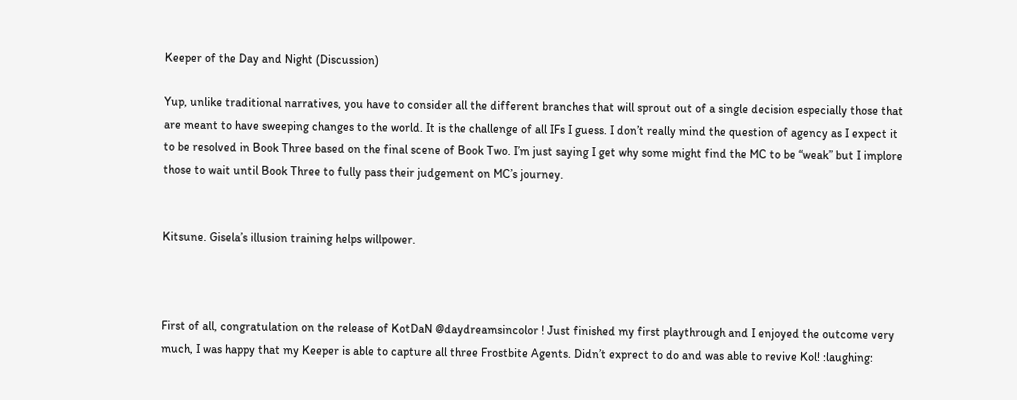Keeper of the Day and Night (Discussion)

Yup, unlike traditional narratives, you have to consider all the different branches that will sprout out of a single decision especially those that are meant to have sweeping changes to the world. It is the challenge of all IFs I guess. I don’t really mind the question of agency as I expect it to be resolved in Book Three based on the final scene of Book Two. I’m just saying I get why some might find the MC to be “weak” but I implore those to wait until Book Three to fully pass their judgement on MC’s journey.


Kitsune. Gisela’s illusion training helps willpower.



First of all, congratulation on the release of KotDaN @daydreamsincolor ! Just finished my first playthrough and I enjoyed the outcome very much, I was happy that my Keeper is able to capture all three Frostbite Agents. Didn’t exprect to do and was able to revive Kol! :laughing: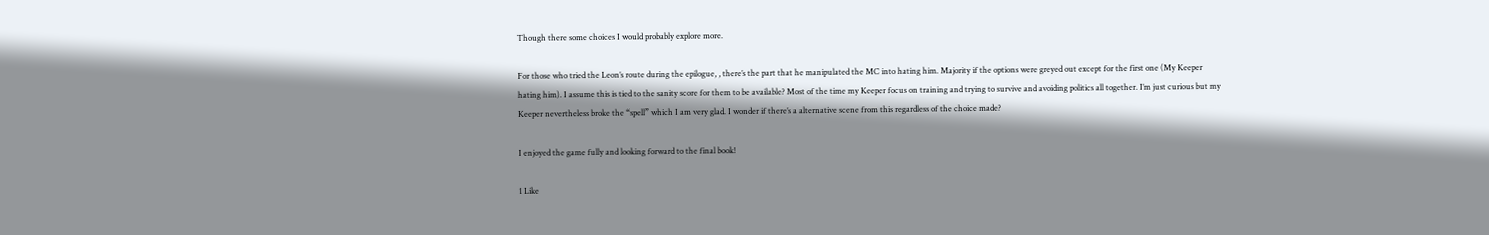Though there some choices I would probably explore more.

For those who tried the Leon’s route during the epilogue, , there’s the part that he manipulated the MC into hating him. Majority if the options were greyed out except for the first one (My Keeper hating him). I assume this is tied to the sanity score for them to be available? Most of the time my Keeper focus on training and trying to survive and avoiding politics all together. I’m just curious but my Keeper nevertheless broke the “spell” which I am very glad. I wonder if there’s a alternative scene from this regardless of the choice made?

I enjoyed the game fully and looking forward to the final book!

1 Like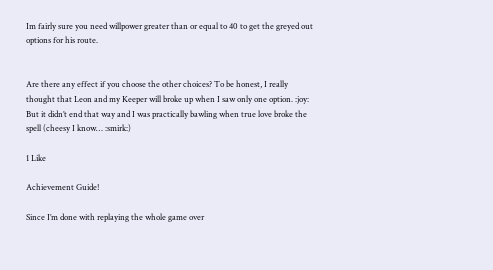Im fairly sure you need willpower greater than or equal to 40 to get the greyed out options for his route.


Are there any effect if you choose the other choices? To be honest, I really thought that Leon and my Keeper will broke up when I saw only one option. :joy: But it didn’t end that way and I was practically bawling when true love broke the spell (cheesy I know… :smirk:)

1 Like

Achievement Guide!

Since I’m done with replaying the whole game over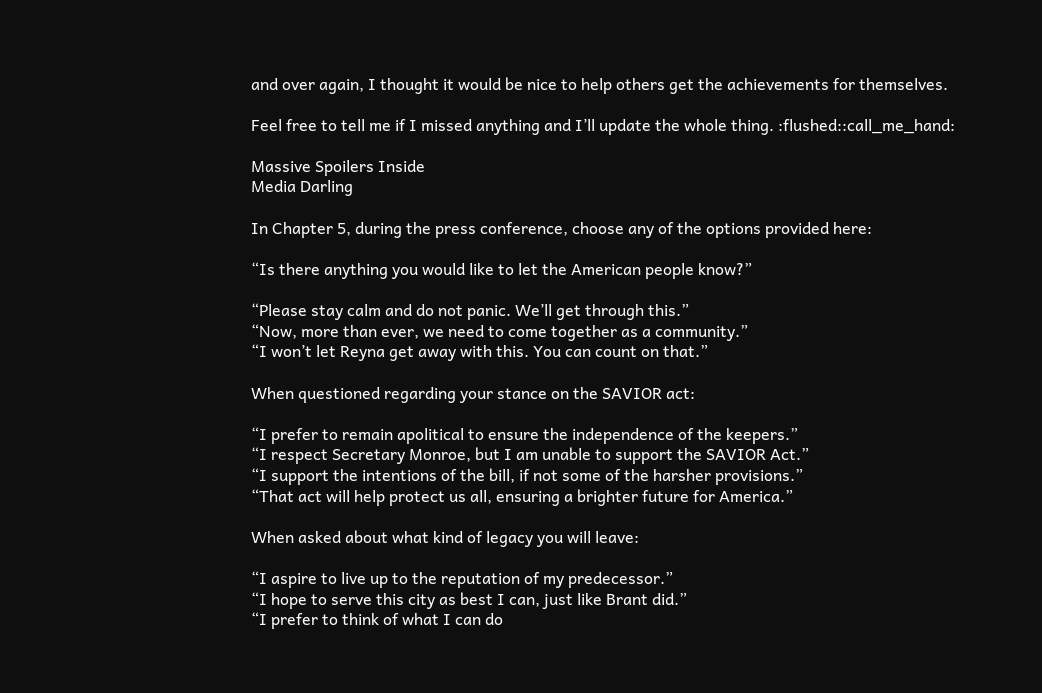and over again, I thought it would be nice to help others get the achievements for themselves.

Feel free to tell me if I missed anything and I’ll update the whole thing. :flushed::call_me_hand:

Massive Spoilers Inside
Media Darling

In Chapter 5, during the press conference, choose any of the options provided here:

“Is there anything you would like to let the American people know?”

“Please stay calm and do not panic. We’ll get through this.”
“Now, more than ever, we need to come together as a community.”
“I won’t let Reyna get away with this. You can count on that.”

When questioned regarding your stance on the SAVIOR act:

“I prefer to remain apolitical to ensure the independence of the keepers.”
“I respect Secretary Monroe, but I am unable to support the SAVIOR Act.”
“I support the intentions of the bill, if not some of the harsher provisions.”
“That act will help protect us all, ensuring a brighter future for America.”

When asked about what kind of legacy you will leave:

“I aspire to live up to the reputation of my predecessor.”
“I hope to serve this city as best I can, just like Brant did.”
“I prefer to think of what I can do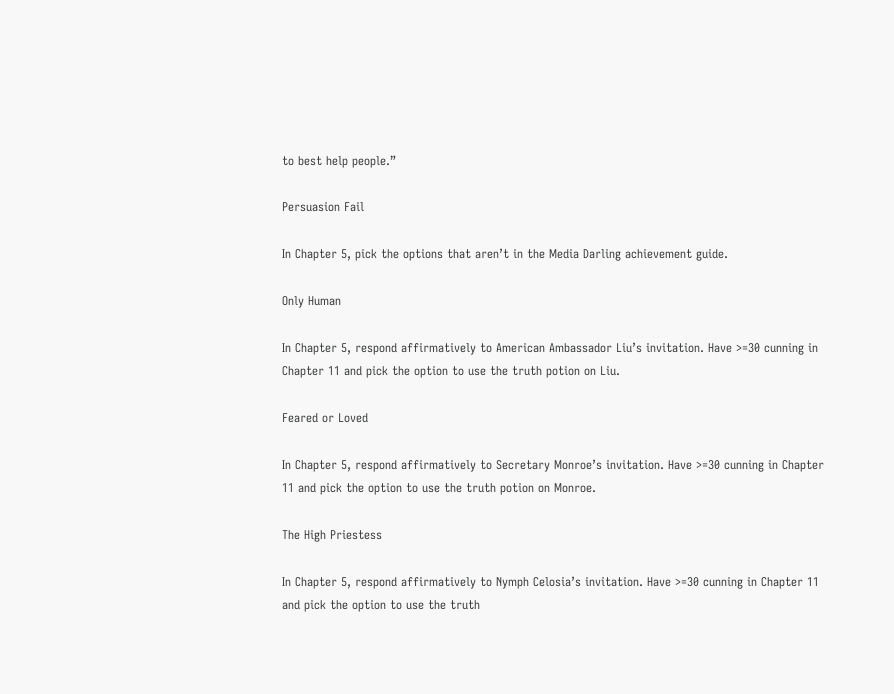to best help people.”

Persuasion Fail

In Chapter 5, pick the options that aren’t in the Media Darling achievement guide.

Only Human

In Chapter 5, respond affirmatively to American Ambassador Liu’s invitation. Have >=30 cunning in Chapter 11 and pick the option to use the truth potion on Liu.

Feared or Loved

In Chapter 5, respond affirmatively to Secretary Monroe’s invitation. Have >=30 cunning in Chapter 11 and pick the option to use the truth potion on Monroe.

The High Priestess

In Chapter 5, respond affirmatively to Nymph Celosia’s invitation. Have >=30 cunning in Chapter 11 and pick the option to use the truth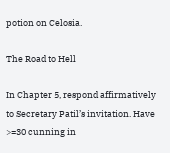potion on Celosia.

The Road to Hell

In Chapter 5, respond affirmatively to Secretary Patil’s invitation. Have >=30 cunning in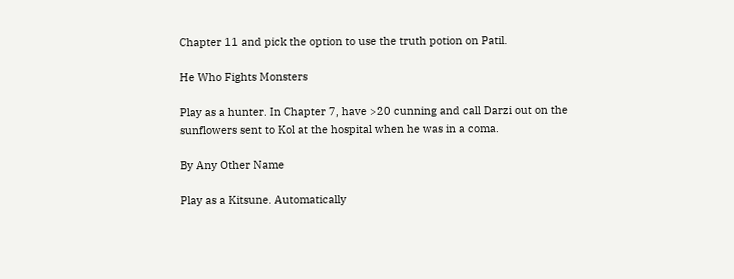Chapter 11 and pick the option to use the truth potion on Patil.

He Who Fights Monsters

Play as a hunter. In Chapter 7, have >20 cunning and call Darzi out on the sunflowers sent to Kol at the hospital when he was in a coma.

By Any Other Name

Play as a Kitsune. Automatically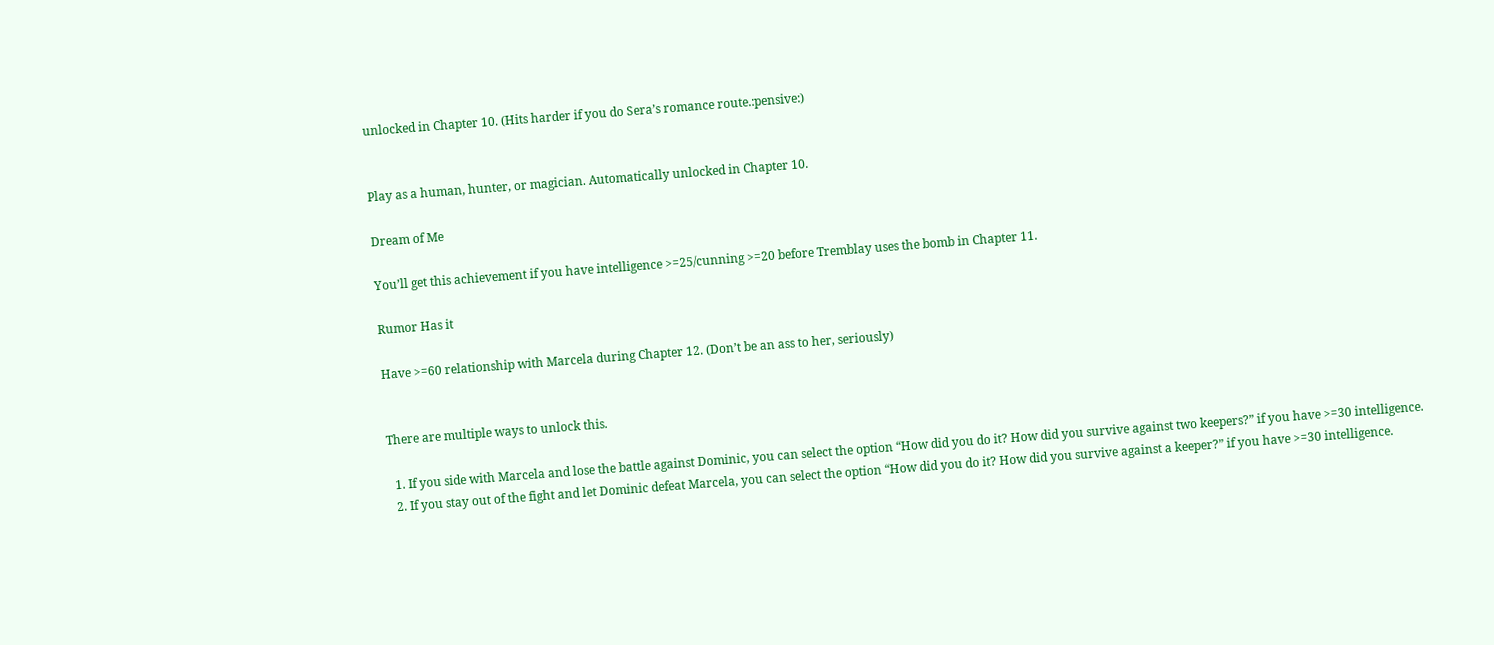unlocked in Chapter 10. (Hits harder if you do Sera’s romance route.:pensive:)


Play as a human, hunter, or magician. Automatically unlocked in Chapter 10.

Dream of Me

You’ll get this achievement if you have intelligence >=25/cunning >=20 before Tremblay uses the bomb in Chapter 11.

Rumor Has it

Have >=60 relationship with Marcela during Chapter 12. (Don’t be an ass to her, seriously)


There are multiple ways to unlock this.

  1. If you side with Marcela and lose the battle against Dominic, you can select the option “How did you do it? How did you survive against two keepers?” if you have >=30 intelligence.
  2. If you stay out of the fight and let Dominic defeat Marcela, you can select the option “How did you do it? How did you survive against a keeper?” if you have >=30 intelligence.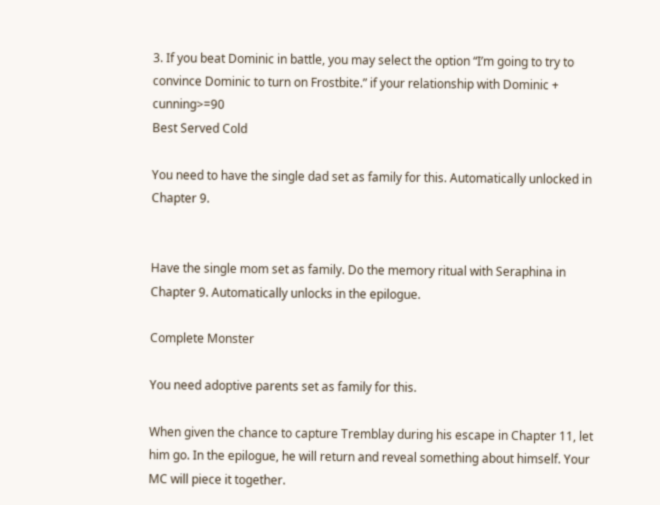3. If you beat Dominic in battle, you may select the option “I’m going to try to convince Dominic to turn on Frostbite.” if your relationship with Dominic + cunning>=90
Best Served Cold

You need to have the single dad set as family for this. Automatically unlocked in Chapter 9.


Have the single mom set as family. Do the memory ritual with Seraphina in Chapter 9. Automatically unlocks in the epilogue.

Complete Monster

You need adoptive parents set as family for this.

When given the chance to capture Tremblay during his escape in Chapter 11, let him go. In the epilogue, he will return and reveal something about himself. Your MC will piece it together.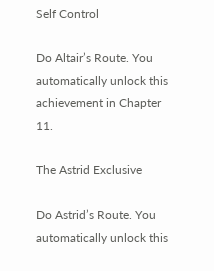Self Control

Do Altair’s Route. You automatically unlock this achievement in Chapter 11.

The Astrid Exclusive

Do Astrid’s Route. You automatically unlock this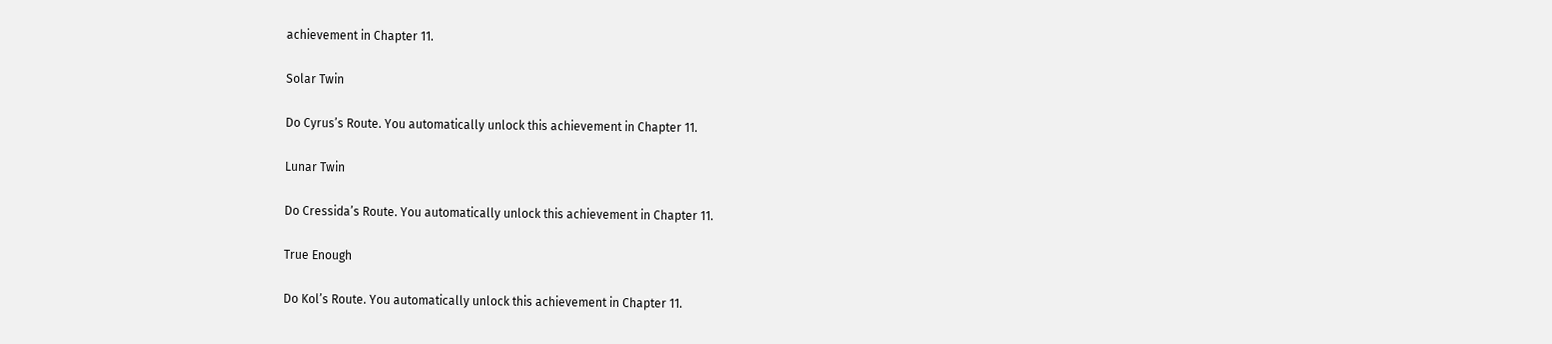achievement in Chapter 11.

Solar Twin

Do Cyrus’s Route. You automatically unlock this achievement in Chapter 11.

Lunar Twin

Do Cressida’s Route. You automatically unlock this achievement in Chapter 11.

True Enough

Do Kol’s Route. You automatically unlock this achievement in Chapter 11.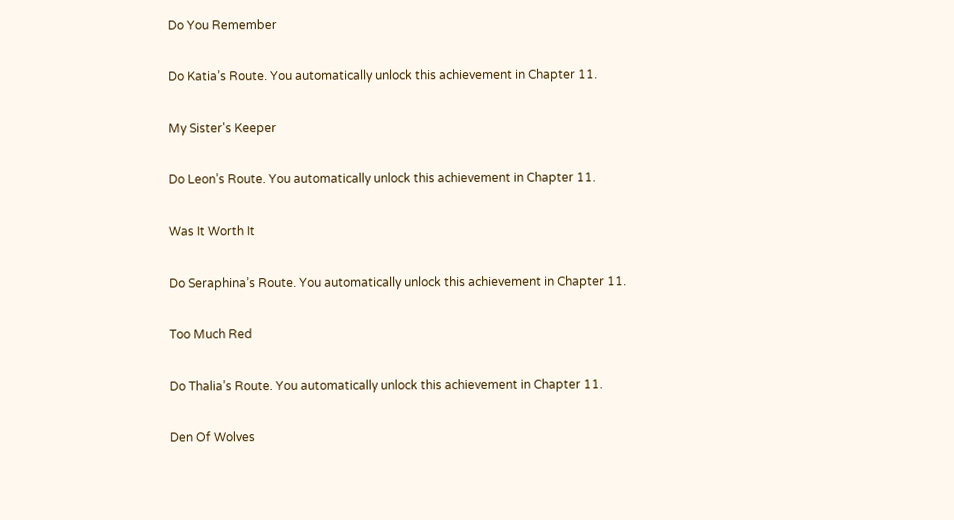Do You Remember

Do Katia’s Route. You automatically unlock this achievement in Chapter 11.

My Sister's Keeper

Do Leon’s Route. You automatically unlock this achievement in Chapter 11.

Was It Worth It

Do Seraphina’s Route. You automatically unlock this achievement in Chapter 11.

Too Much Red

Do Thalia’s Route. You automatically unlock this achievement in Chapter 11.

Den Of Wolves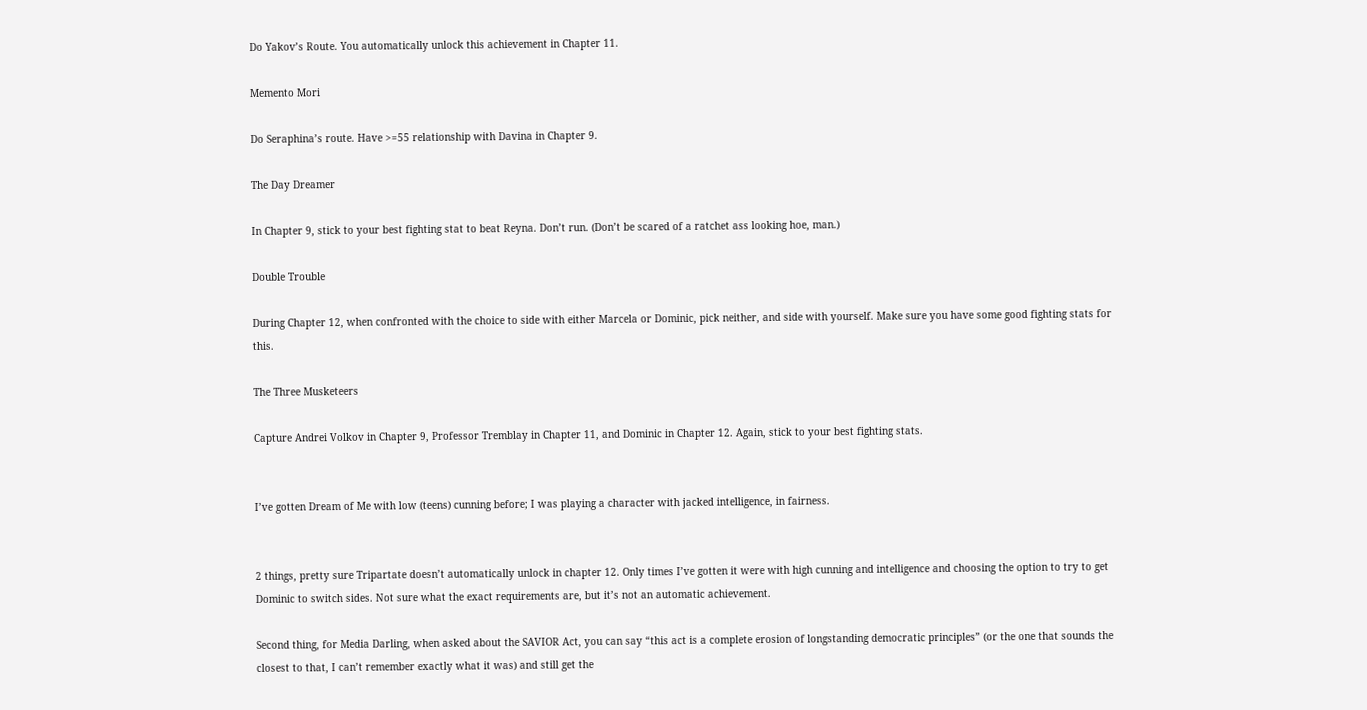Do Yakov’s Route. You automatically unlock this achievement in Chapter 11.

Memento Mori

Do Seraphina’s route. Have >=55 relationship with Davina in Chapter 9.

The Day Dreamer

In Chapter 9, stick to your best fighting stat to beat Reyna. Don’t run. (Don’t be scared of a ratchet ass looking hoe, man.)

Double Trouble

During Chapter 12, when confronted with the choice to side with either Marcela or Dominic, pick neither, and side with yourself. Make sure you have some good fighting stats for this.

The Three Musketeers

Capture Andrei Volkov in Chapter 9, Professor Tremblay in Chapter 11, and Dominic in Chapter 12. Again, stick to your best fighting stats.


I’ve gotten Dream of Me with low (teens) cunning before; I was playing a character with jacked intelligence, in fairness.


2 things, pretty sure Tripartate doesn’t automatically unlock in chapter 12. Only times I’ve gotten it were with high cunning and intelligence and choosing the option to try to get Dominic to switch sides. Not sure what the exact requirements are, but it’s not an automatic achievement.

Second thing, for Media Darling, when asked about the SAVIOR Act, you can say “this act is a complete erosion of longstanding democratic principles” (or the one that sounds the closest to that, I can’t remember exactly what it was) and still get the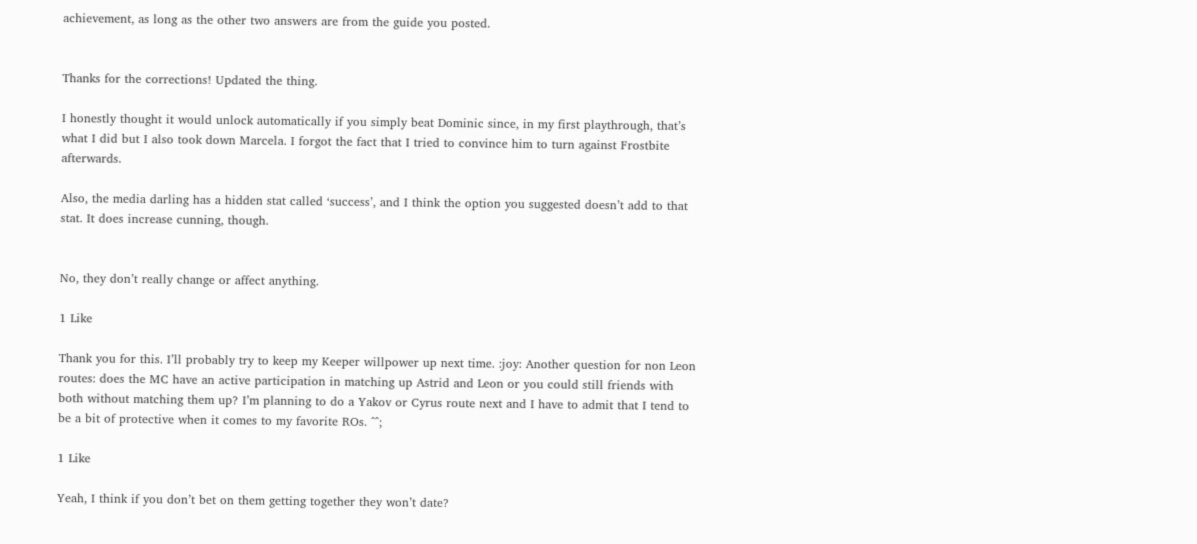achievement, as long as the other two answers are from the guide you posted.


Thanks for the corrections! Updated the thing.

I honestly thought it would unlock automatically if you simply beat Dominic since, in my first playthrough, that’s what I did but I also took down Marcela. I forgot the fact that I tried to convince him to turn against Frostbite afterwards.

Also, the media darling has a hidden stat called ‘success’, and I think the option you suggested doesn’t add to that stat. It does increase cunning, though.


No, they don’t really change or affect anything.

1 Like

Thank you for this. I’ll probably try to keep my Keeper willpower up next time. :joy: Another question for non Leon routes: does the MC have an active participation in matching up Astrid and Leon or you could still friends with both without matching them up? I’m planning to do a Yakov or Cyrus route next and I have to admit that I tend to be a bit of protective when it comes to my favorite ROs. ^^;

1 Like

Yeah, I think if you don’t bet on them getting together they won’t date?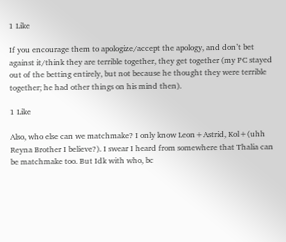1 Like

If you encourage them to apologize/accept the apology, and don’t bet against it/think they are terrible together, they get together (my PC stayed out of the betting entirely, but not because he thought they were terrible together; he had other things on his mind then).

1 Like

Also, who else can we matchmake? I only know Leon+Astrid, Kol+(uhh Reyna Brother I believe?). I swear I heard from somewhere that Thalia can be matchmake too. But Idk with who, bc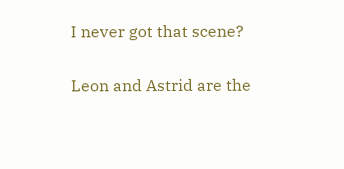I never got that scene?

Leon and Astrid are the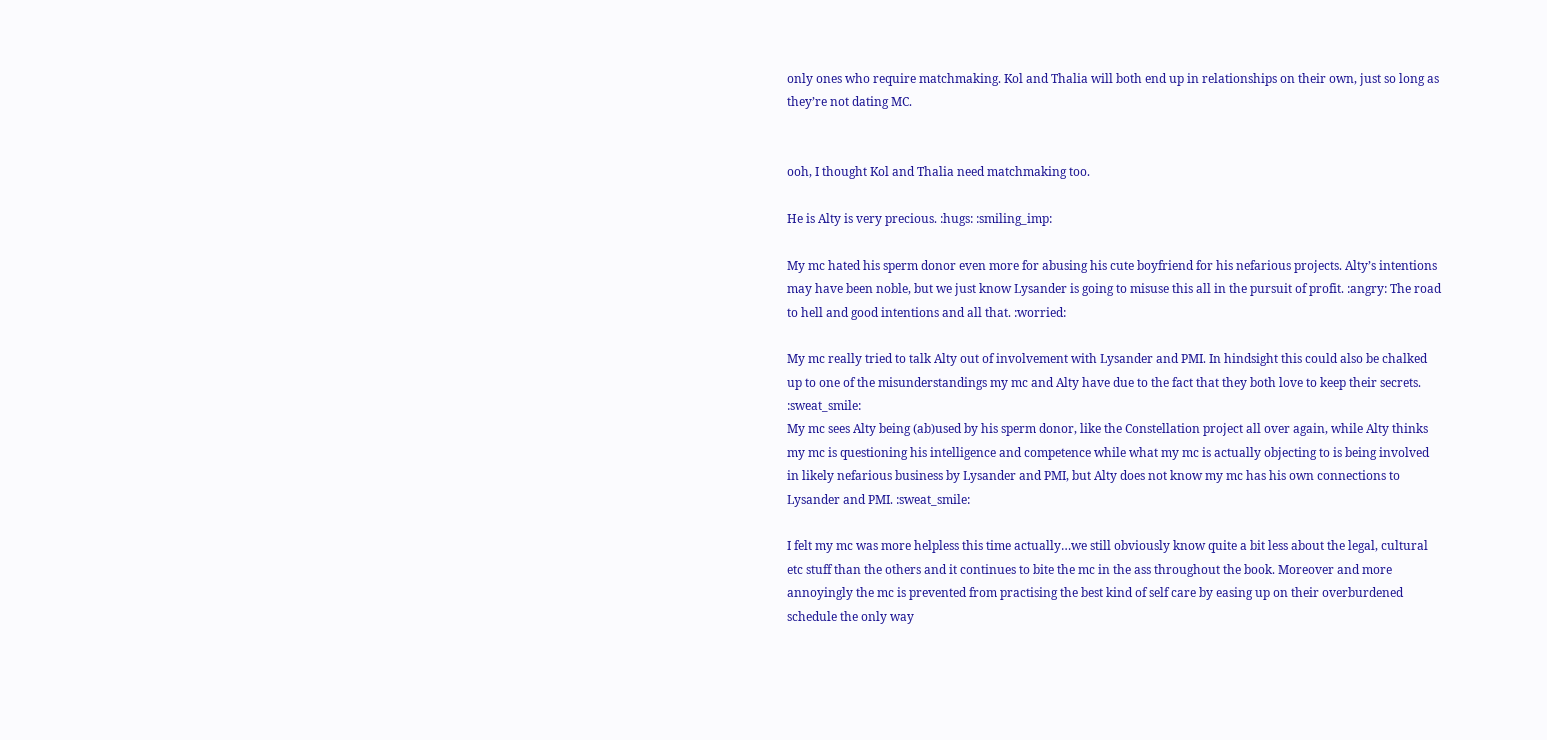only ones who require matchmaking. Kol and Thalia will both end up in relationships on their own, just so long as they’re not dating MC.


ooh, I thought Kol and Thalia need matchmaking too.

He is Alty is very precious. :hugs: :smiling_imp:

My mc hated his sperm donor even more for abusing his cute boyfriend for his nefarious projects. Alty’s intentions may have been noble, but we just know Lysander is going to misuse this all in the pursuit of profit. :angry: The road to hell and good intentions and all that. :worried:

My mc really tried to talk Alty out of involvement with Lysander and PMI. In hindsight this could also be chalked up to one of the misunderstandings my mc and Alty have due to the fact that they both love to keep their secrets. :sweat_smile:
My mc sees Alty being (ab)used by his sperm donor, like the Constellation project all over again, while Alty thinks my mc is questioning his intelligence and competence while what my mc is actually objecting to is being involved in likely nefarious business by Lysander and PMI, but Alty does not know my mc has his own connections to Lysander and PMI. :sweat_smile:

I felt my mc was more helpless this time actually…we still obviously know quite a bit less about the legal, cultural etc stuff than the others and it continues to bite the mc in the ass throughout the book. Moreover and more annoyingly the mc is prevented from practising the best kind of self care by easing up on their overburdened schedule the only way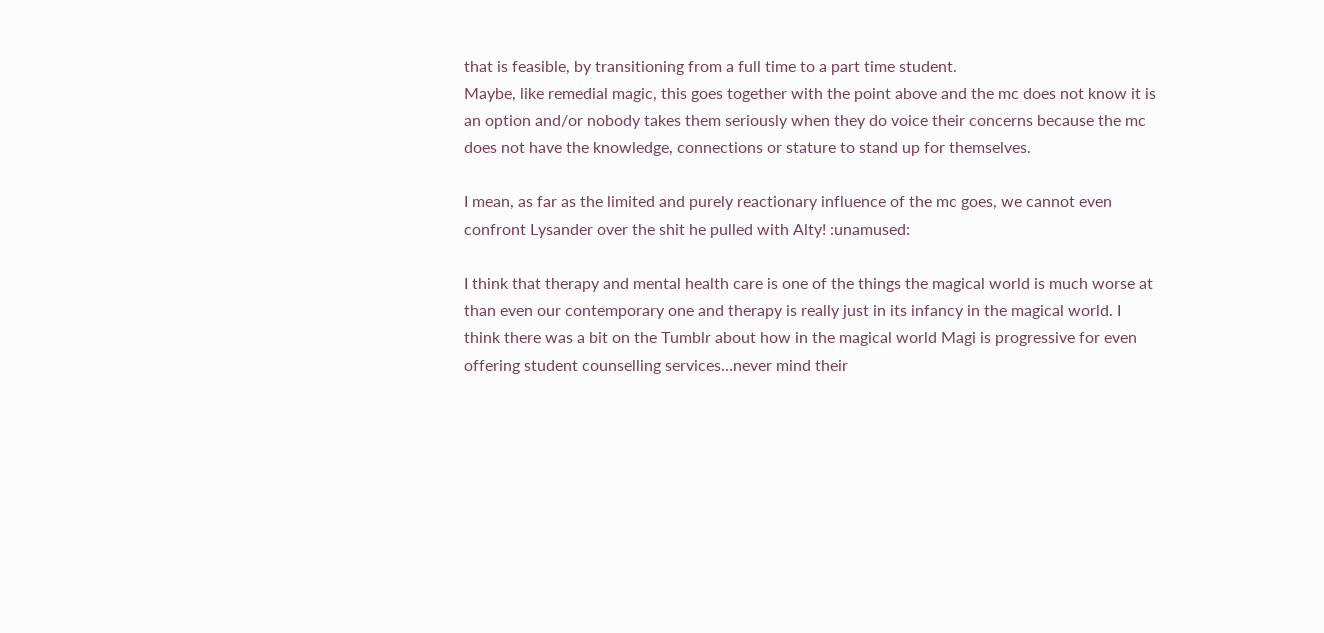that is feasible, by transitioning from a full time to a part time student.
Maybe, like remedial magic, this goes together with the point above and the mc does not know it is an option and/or nobody takes them seriously when they do voice their concerns because the mc does not have the knowledge, connections or stature to stand up for themselves.

I mean, as far as the limited and purely reactionary influence of the mc goes, we cannot even confront Lysander over the shit he pulled with Alty! :unamused:

I think that therapy and mental health care is one of the things the magical world is much worse at than even our contemporary one and therapy is really just in its infancy in the magical world. I think there was a bit on the Tumblr about how in the magical world Magi is progressive for even offering student counselling services…never mind their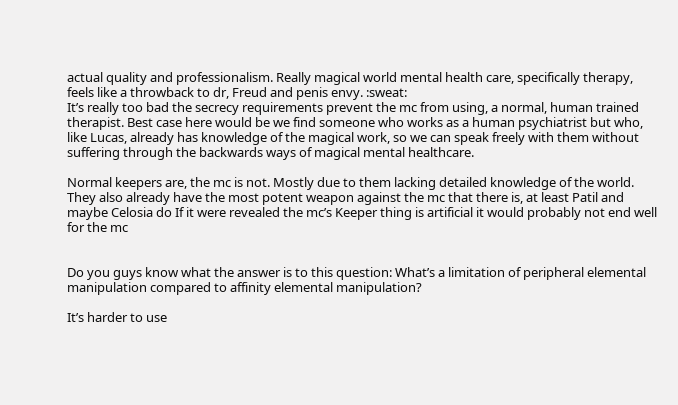actual quality and professionalism. Really magical world mental health care, specifically therapy, feels like a throwback to dr, Freud and penis envy. :sweat:
It’s really too bad the secrecy requirements prevent the mc from using, a normal, human trained therapist. Best case here would be we find someone who works as a human psychiatrist but who, like Lucas, already has knowledge of the magical work, so we can speak freely with them without suffering through the backwards ways of magical mental healthcare.

Normal keepers are, the mc is not. Mostly due to them lacking detailed knowledge of the world.
They also already have the most potent weapon against the mc that there is, at least Patil and maybe Celosia do If it were revealed the mc’s Keeper thing is artificial it would probably not end well for the mc


Do you guys know what the answer is to this question: What’s a limitation of peripheral elemental manipulation compared to affinity elemental manipulation?

It’s harder to use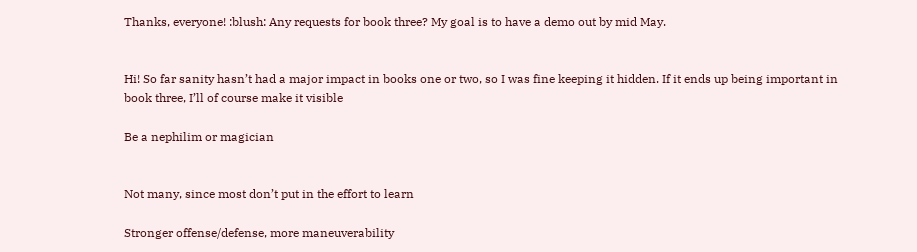Thanks, everyone! :blush: Any requests for book three? My goal is to have a demo out by mid May.


Hi! So far sanity hasn’t had a major impact in books one or two, so I was fine keeping it hidden. If it ends up being important in book three, I’ll of course make it visible

Be a nephilim or magician


Not many, since most don’t put in the effort to learn

Stronger offense/defense, more maneuverability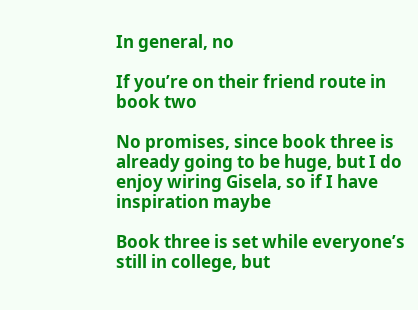In general, no

If you’re on their friend route in book two

No promises, since book three is already going to be huge, but I do enjoy wiring Gisela, so if I have inspiration maybe

Book three is set while everyone’s still in college, but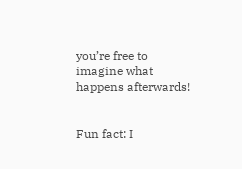you’re free to imagine what happens afterwards!


Fun fact: I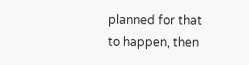planned for that to happen, then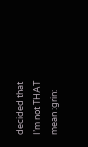decided that I’m not THAT mean :grin: